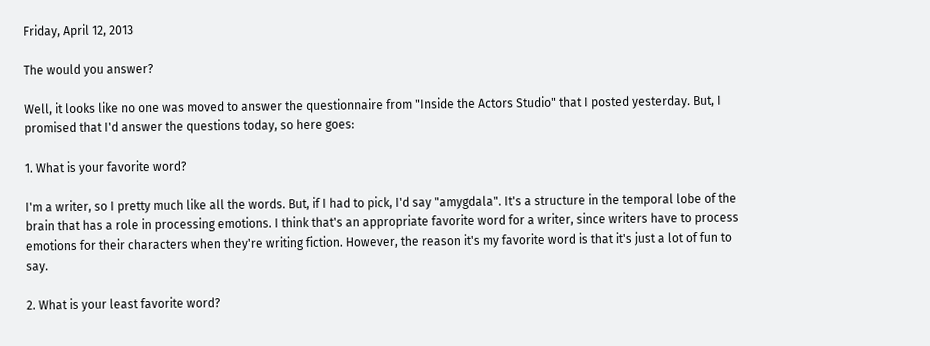Friday, April 12, 2013

The would you answer?

Well, it looks like no one was moved to answer the questionnaire from "Inside the Actors Studio" that I posted yesterday. But, I promised that I'd answer the questions today, so here goes:

1. What is your favorite word?

I'm a writer, so I pretty much like all the words. But, if I had to pick, I'd say "amygdala". It's a structure in the temporal lobe of the brain that has a role in processing emotions. I think that's an appropriate favorite word for a writer, since writers have to process emotions for their characters when they're writing fiction. However, the reason it's my favorite word is that it's just a lot of fun to say.

2. What is your least favorite word?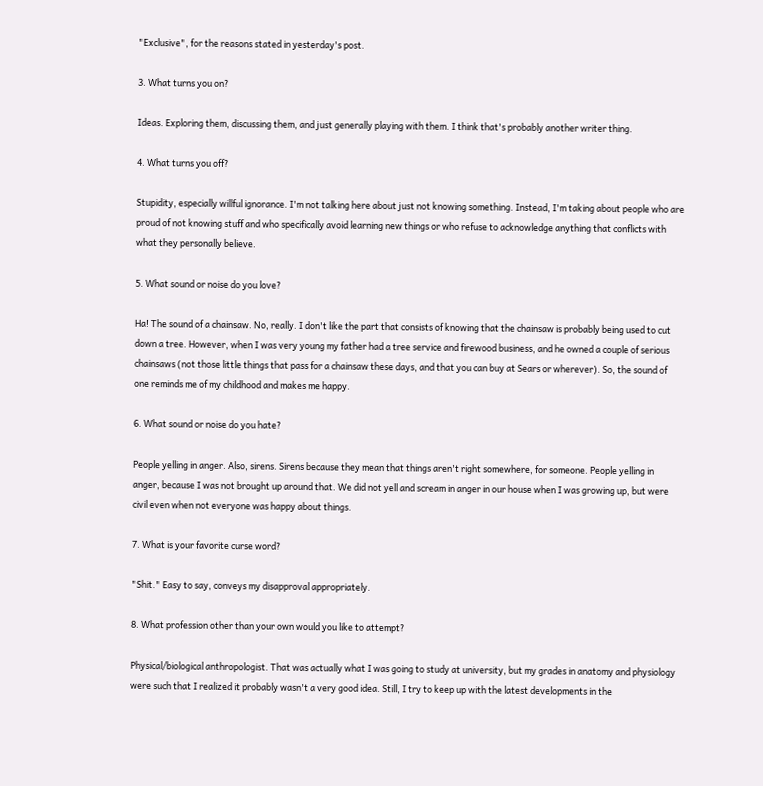"Exclusive", for the reasons stated in yesterday's post.

3. What turns you on?

Ideas. Exploring them, discussing them, and just generally playing with them. I think that's probably another writer thing.

4. What turns you off?

Stupidity, especially willful ignorance. I'm not talking here about just not knowing something. Instead, I'm taking about people who are proud of not knowing stuff and who specifically avoid learning new things or who refuse to acknowledge anything that conflicts with what they personally believe.

5. What sound or noise do you love?

Ha! The sound of a chainsaw. No, really. I don't like the part that consists of knowing that the chainsaw is probably being used to cut down a tree. However, when I was very young my father had a tree service and firewood business, and he owned a couple of serious chainsaws (not those little things that pass for a chainsaw these days, and that you can buy at Sears or wherever). So, the sound of one reminds me of my childhood and makes me happy.

6. What sound or noise do you hate?

People yelling in anger. Also, sirens. Sirens because they mean that things aren't right somewhere, for someone. People yelling in anger, because I was not brought up around that. We did not yell and scream in anger in our house when I was growing up, but were civil even when not everyone was happy about things.

7. What is your favorite curse word?

"Shit." Easy to say, conveys my disapproval appropriately.

8. What profession other than your own would you like to attempt?

Physical/biological anthropologist. That was actually what I was going to study at university, but my grades in anatomy and physiology were such that I realized it probably wasn't a very good idea. Still, I try to keep up with the latest developments in the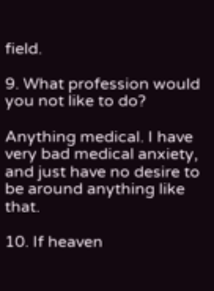field.

9. What profession would you not like to do?

Anything medical. I have very bad medical anxiety, and just have no desire to be around anything like that.

10. If heaven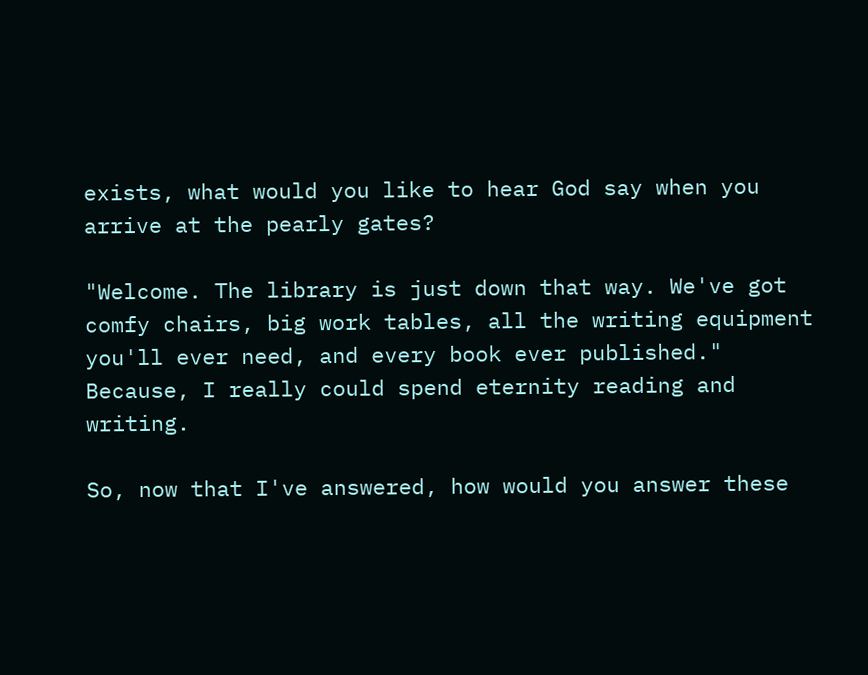exists, what would you like to hear God say when you arrive at the pearly gates?

"Welcome. The library is just down that way. We've got comfy chairs, big work tables, all the writing equipment you'll ever need, and every book ever published." Because, I really could spend eternity reading and writing.

So, now that I've answered, how would you answer these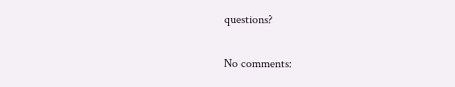questions?

No comments: